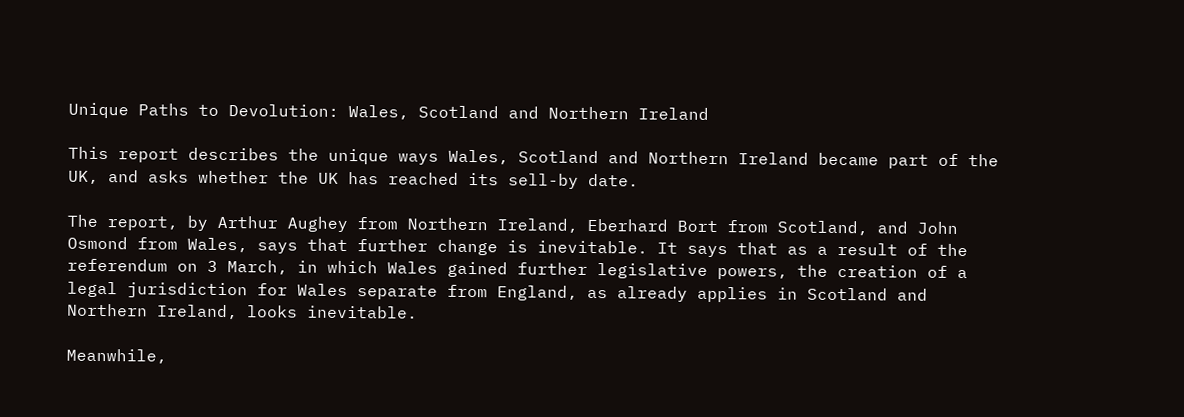Unique Paths to Devolution: Wales, Scotland and Northern Ireland

This report describes the unique ways Wales, Scotland and Northern Ireland became part of the UK, and asks whether the UK has reached its sell-by date.

The report, by Arthur Aughey from Northern Ireland, Eberhard Bort from Scotland, and John Osmond from Wales, says that further change is inevitable. It says that as a result of the referendum on 3 March, in which Wales gained further legislative powers, the creation of a legal jurisdiction for Wales separate from England, as already applies in Scotland and Northern Ireland, looks inevitable.

Meanwhile,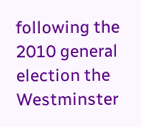following the 2010 general election the Westminster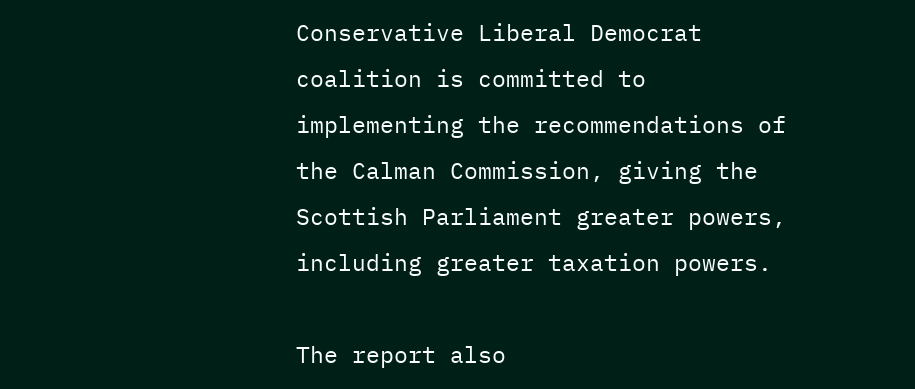Conservative Liberal Democrat coalition is committed to implementing the recommendations of the Calman Commission, giving the Scottish Parliament greater powers, including greater taxation powers.

The report also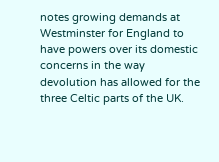notes growing demands at Westminster for England to have powers over its domestic concerns in the way devolution has allowed for the three Celtic parts of the UK.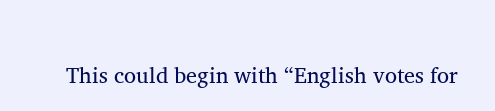This could begin with “English votes for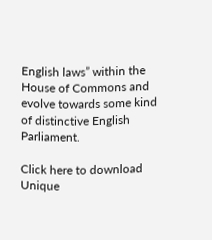English laws” within the House of Commons and evolve towards some kind of distinctive English Parliament.

Click here to download Unique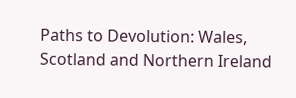Paths to Devolution: Wales, Scotland and Northern Ireland